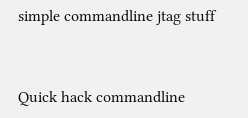simple commandline jtag stuff


Quick hack commandline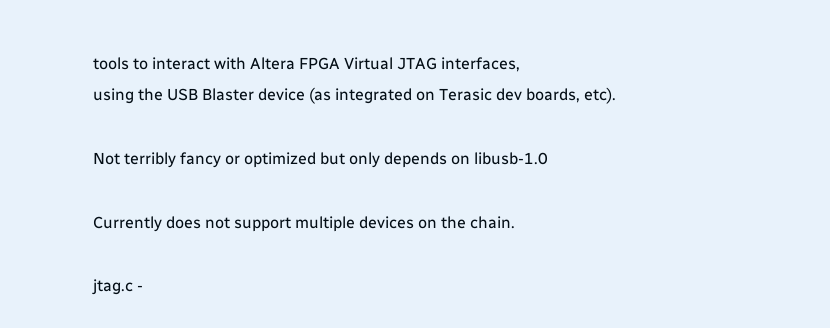tools to interact with Altera FPGA Virtual JTAG interfaces,
using the USB Blaster device (as integrated on Terasic dev boards, etc).

Not terribly fancy or optimized but only depends on libusb-1.0

Currently does not support multiple devices on the chain.

jtag.c -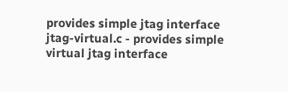provides simple jtag interface
jtag-virtual.c - provides simple virtual jtag interface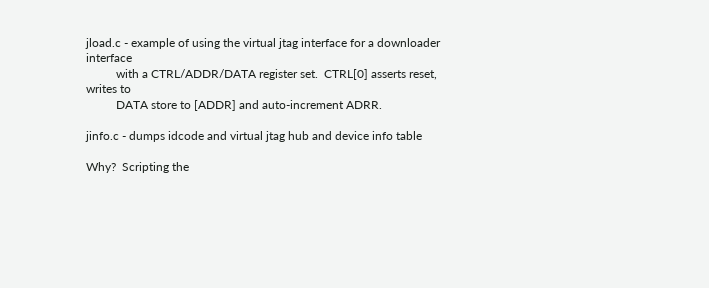jload.c - example of using the virtual jtag interface for a downloader interface
          with a CTRL/ADDR/DATA register set.  CTRL[0] asserts reset, writes to
          DATA store to [ADDR] and auto-increment ADRR.

jinfo.c - dumps idcode and virtual jtag hub and device info table

Why?  Scripting the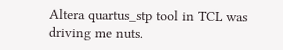Altera quartus_stp tool in TCL was driving me nuts.